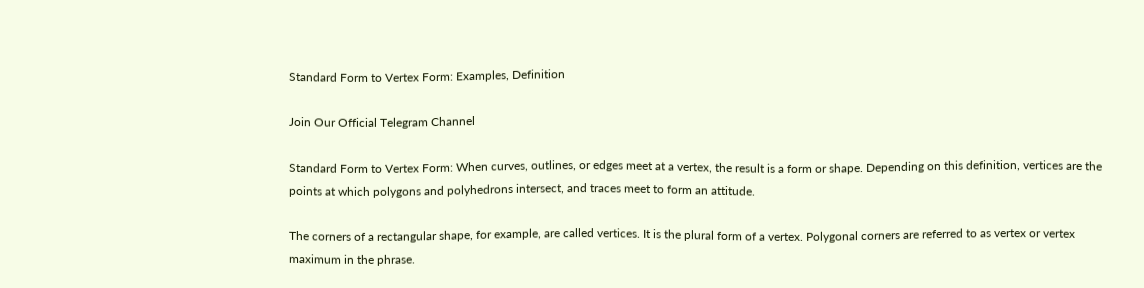Standard Form to Vertex Form: Examples, Definition

Join Our Official Telegram Channel

Standard Form to Vertex Form: When curves, outlines, or edges meet at a vertex, the result is a form or shape. Depending on this definition, vertices are the points at which polygons and polyhedrons intersect, and traces meet to form an attitude.

The corners of a rectangular shape, for example, are called vertices. It is the plural form of a vertex. Polygonal corners are referred to as vertex or vertex maximum in the phrase.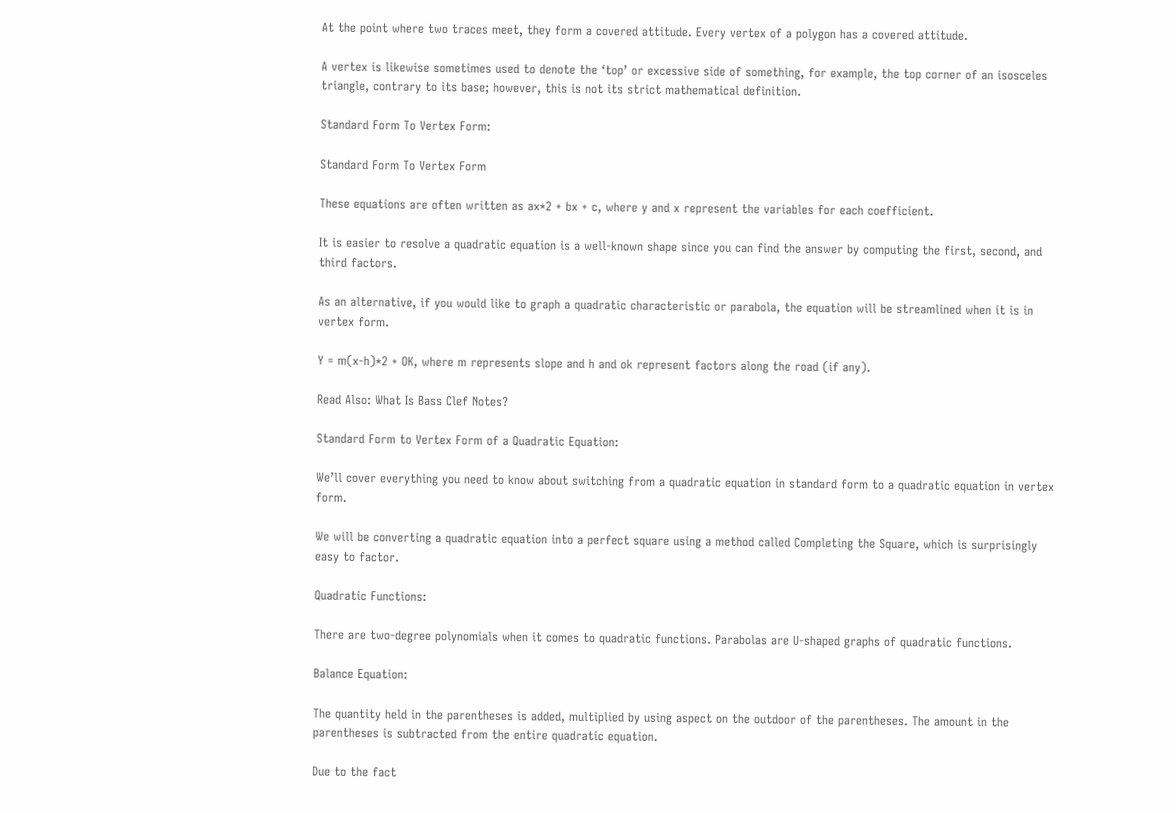At the point where two traces meet, they form a covered attitude. Every vertex of a polygon has a covered attitude.

A vertex is likewise sometimes used to denote the ‘top’ or excessive side of something, for example, the top corner of an isosceles triangle, contrary to its base; however, this is not its strict mathematical definition.

Standard Form To Vertex Form:

Standard Form To Vertex Form

These equations are often written as ax*2 + bx + c, where y and x represent the variables for each coefficient.

It is easier to resolve a quadratic equation is a well-known shape since you can find the answer by computing the first, second, and third factors.

As an alternative, if you would like to graph a quadratic characteristic or parabola, the equation will be streamlined when it is in vertex form.

Y = m(x-h)*2 + OK, where m represents slope and h and ok represent factors along the road (if any).

Read Also: What Is Bass Clef Notes?

Standard Form to Vertex Form of a Quadratic Equation:

We’ll cover everything you need to know about switching from a quadratic equation in standard form to a quadratic equation in vertex form.

We will be converting a quadratic equation into a perfect square using a method called Completing the Square, which is surprisingly easy to factor.

Quadratic Functions:

There are two-degree polynomials when it comes to quadratic functions. Parabolas are U-shaped graphs of quadratic functions.

Balance Equation:

The quantity held in the parentheses is added, multiplied by using aspect on the outdoor of the parentheses. The amount in the parentheses is subtracted from the entire quadratic equation.

Due to the fact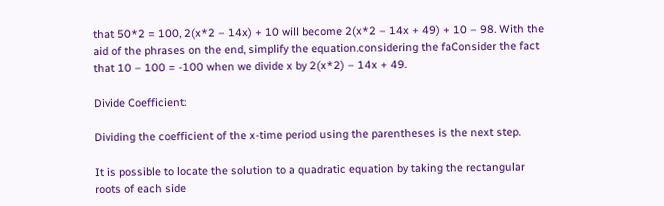that 50*2 = 100, 2(x*2 – 14x) + 10 will become 2(x*2 – 14x + 49) + 10 – 98. With the aid of the phrases on the end, simplify the equation.considering the faConsider the fact that 10 – 100 = -100 when we divide x by 2(x*2) – 14x + 49.

Divide Coefficient:

Dividing the coefficient of the x-time period using the parentheses is the next step.

It is possible to locate the solution to a quadratic equation by taking the rectangular roots of each side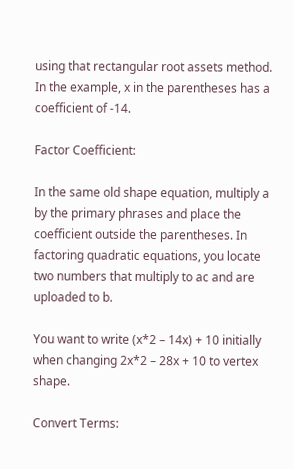using that rectangular root assets method. In the example, x in the parentheses has a coefficient of -14.

Factor Coefficient:

In the same old shape equation, multiply a by the primary phrases and place the coefficient outside the parentheses. In factoring quadratic equations, you locate two numbers that multiply to ac and are uploaded to b.

You want to write (x*2 – 14x) + 10 initially when changing 2x*2 – 28x + 10 to vertex shape.

Convert Terms: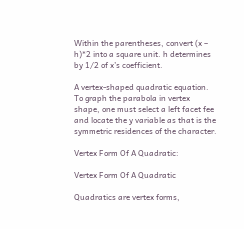Within the parentheses, convert (x – h)*2 into a square unit. h determines by 1/2 of x’s coefficient.

A vertex-shaped quadratic equation. To graph the parabola in vertex shape, one must select a left facet fee and locate the y variable as that is the symmetric residences of the character.

Vertex Form Of A Quadratic:

Vertex Form Of A Quadratic

Quadratics are vertex forms,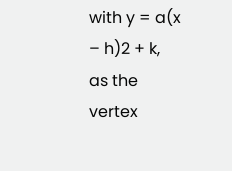with y = a(x – h)2 + k, as the vertex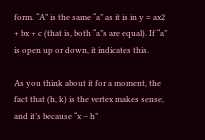form. “A” is the same “a” as it is in y = ax2 + bx + c (that is, both “a”s are equal). If “a” is open up or down, it indicates this.

As you think about it for a moment, the fact that (h, k) is the vertex makes sense, and it’s because “x – h”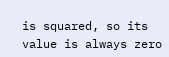is squared, so its value is always zero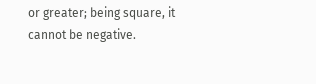or greater; being square, it cannot be negative.